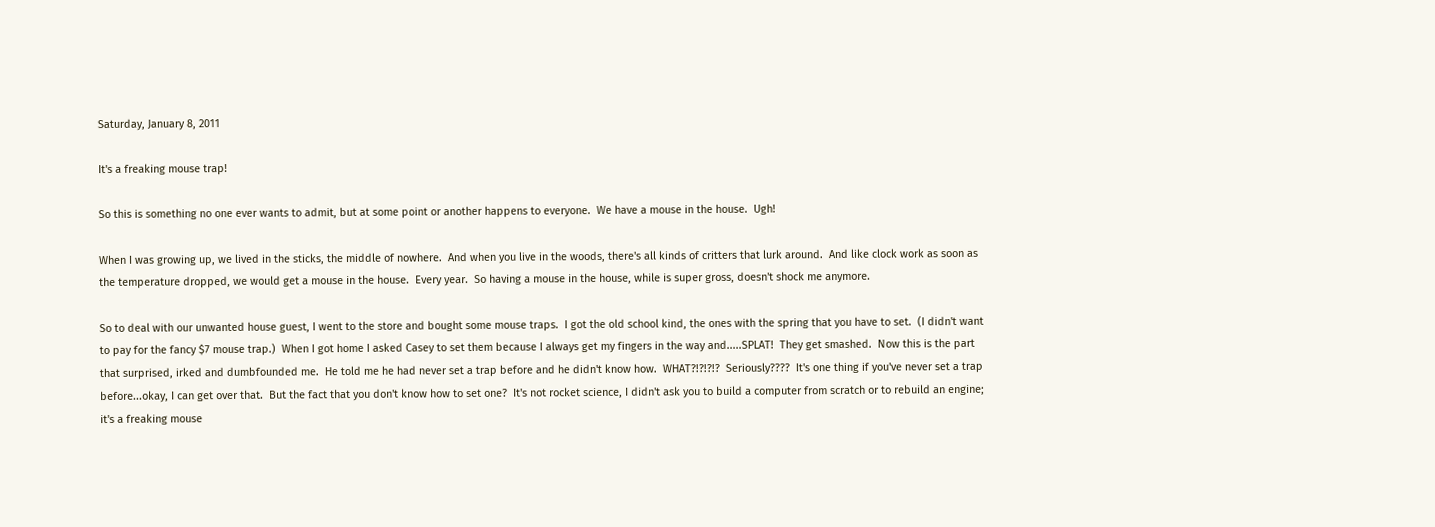Saturday, January 8, 2011

It's a freaking mouse trap!

So this is something no one ever wants to admit, but at some point or another happens to everyone.  We have a mouse in the house.  Ugh!

When I was growing up, we lived in the sticks, the middle of nowhere.  And when you live in the woods, there's all kinds of critters that lurk around.  And like clock work as soon as the temperature dropped, we would get a mouse in the house.  Every year.  So having a mouse in the house, while is super gross, doesn't shock me anymore.

So to deal with our unwanted house guest, I went to the store and bought some mouse traps.  I got the old school kind, the ones with the spring that you have to set.  (I didn't want to pay for the fancy $7 mouse trap.)  When I got home I asked Casey to set them because I always get my fingers in the way and.....SPLAT!  They get smashed.  Now this is the part that surprised, irked and dumbfounded me.  He told me he had never set a trap before and he didn't know how.  WHAT?!?!?!?  Seriously????  It's one thing if you've never set a trap before...okay, I can get over that.  But the fact that you don't know how to set one?  It's not rocket science, I didn't ask you to build a computer from scratch or to rebuild an engine; it's a freaking mouse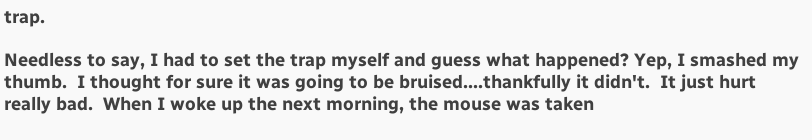trap.

Needless to say, I had to set the trap myself and guess what happened? Yep, I smashed my thumb.  I thought for sure it was going to be bruised....thankfully it didn't.  It just hurt really bad.  When I woke up the next morning, the mouse was taken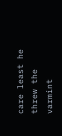care least he threw the varmint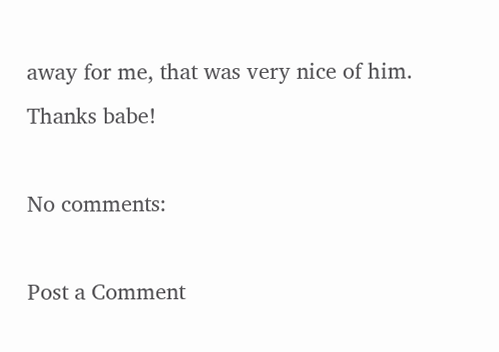away for me, that was very nice of him.  Thanks babe!

No comments:

Post a Comment